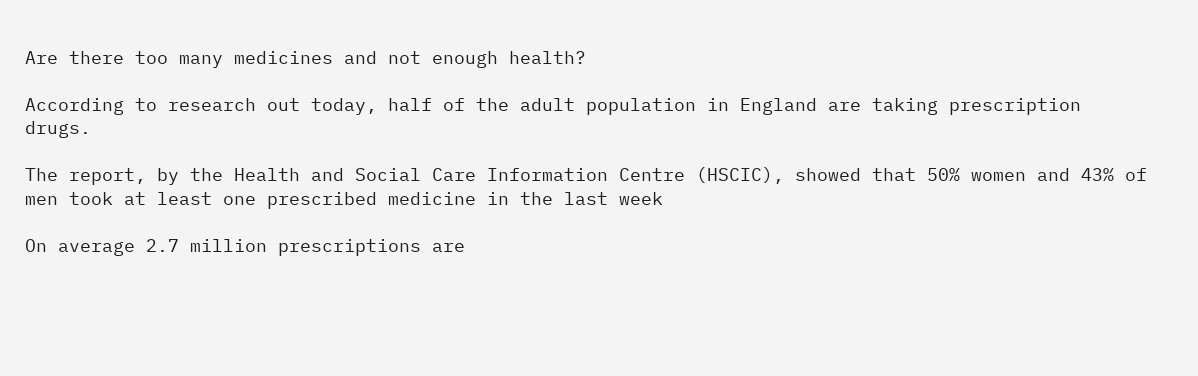Are there too many medicines and not enough health?

According to research out today, half of the adult population in England are taking prescription drugs.

The report, by the Health and Social Care Information Centre (HSCIC), showed that 50% women and 43% of men took at least one prescribed medicine in the last week

On average 2.7 million prescriptions are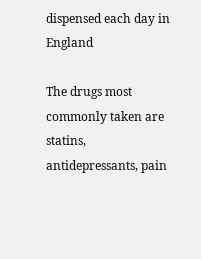dispensed each day in England

The drugs most commonly taken are statins, antidepressants, pain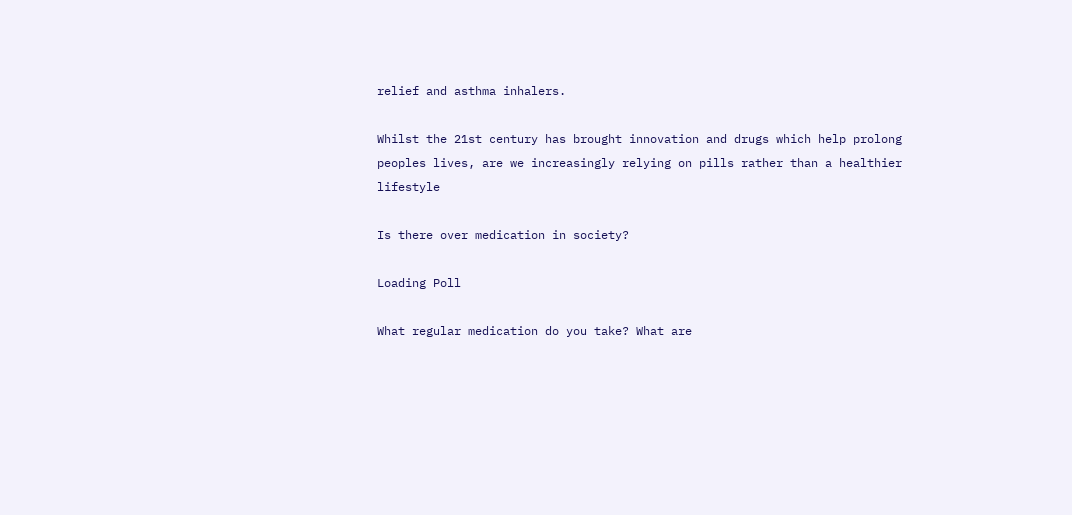relief and asthma inhalers.

Whilst the 21st century has brought innovation and drugs which help prolong peoples lives, are we increasingly relying on pills rather than a healthier lifestyle

Is there over medication in society?

Loading Poll

What regular medication do you take? What are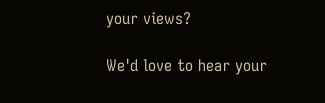your views?

We'd love to hear your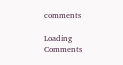comments

Loading Comments